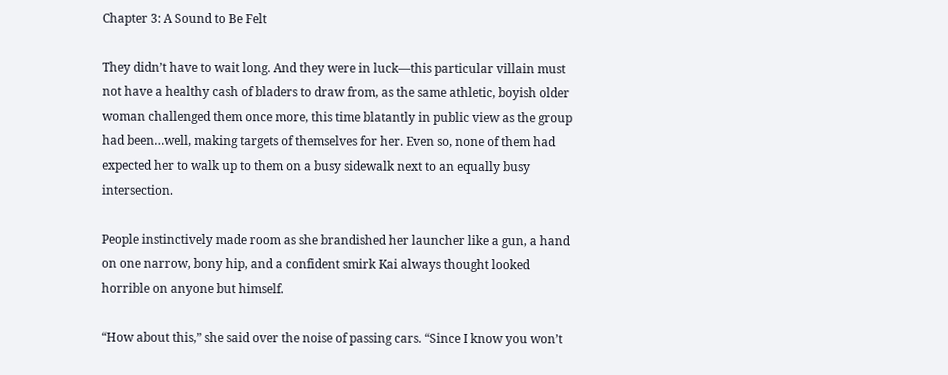Chapter 3: A Sound to Be Felt

They didn’t have to wait long. And they were in luck—this particular villain must not have a healthy cash of bladers to draw from, as the same athletic, boyish older woman challenged them once more, this time blatantly in public view as the group had been…well, making targets of themselves for her. Even so, none of them had expected her to walk up to them on a busy sidewalk next to an equally busy intersection.

People instinctively made room as she brandished her launcher like a gun, a hand on one narrow, bony hip, and a confident smirk Kai always thought looked horrible on anyone but himself.

“How about this,” she said over the noise of passing cars. “Since I know you won’t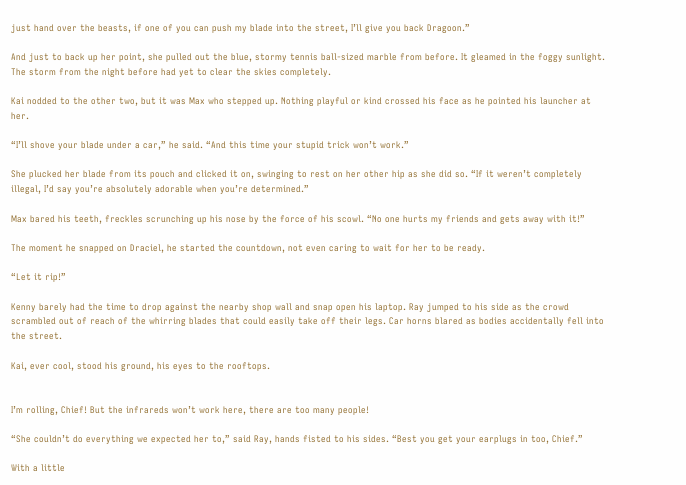just hand over the beasts, if one of you can push my blade into the street, I’ll give you back Dragoon.”

And just to back up her point, she pulled out the blue, stormy tennis ball-sized marble from before. It gleamed in the foggy sunlight. The storm from the night before had yet to clear the skies completely.

Kai nodded to the other two, but it was Max who stepped up. Nothing playful or kind crossed his face as he pointed his launcher at her.

“I’ll shove your blade under a car,” he said. “And this time your stupid trick won’t work.”

She plucked her blade from its pouch and clicked it on, swinging to rest on her other hip as she did so. “If it weren’t completely illegal, I’d say you’re absolutely adorable when you’re determined.”

Max bared his teeth, freckles scrunching up his nose by the force of his scowl. “No one hurts my friends and gets away with it!”

The moment he snapped on Draciel, he started the countdown, not even caring to wait for her to be ready.

“Let it rip!”

Kenny barely had the time to drop against the nearby shop wall and snap open his laptop. Ray jumped to his side as the crowd scrambled out of reach of the whirring blades that could easily take off their legs. Car horns blared as bodies accidentally fell into the street.

Kai, ever cool, stood his ground, his eyes to the rooftops.


I’m rolling, Chief! But the infrareds won’t work here, there are too many people!

“She couldn’t do everything we expected her to,” said Ray, hands fisted to his sides. “Best you get your earplugs in too, Chief.”

With a little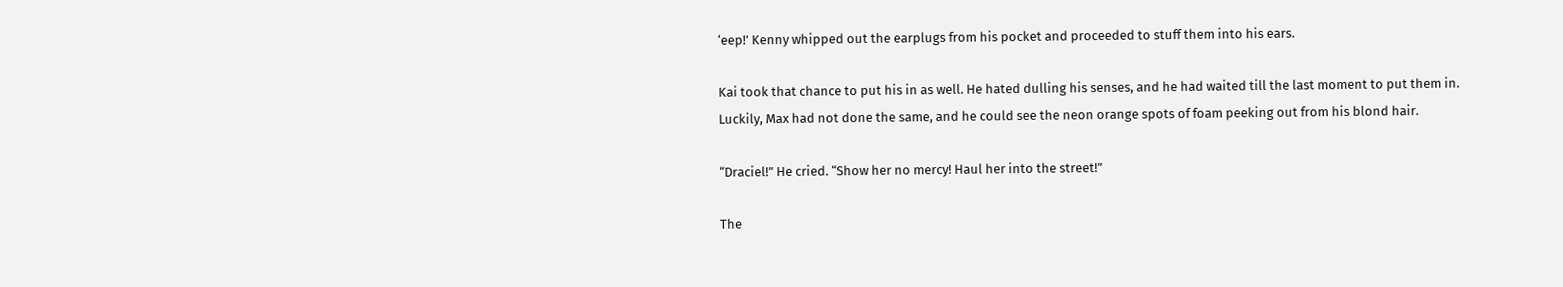‘eep!’ Kenny whipped out the earplugs from his pocket and proceeded to stuff them into his ears.

Kai took that chance to put his in as well. He hated dulling his senses, and he had waited till the last moment to put them in. Luckily, Max had not done the same, and he could see the neon orange spots of foam peeking out from his blond hair.

“Draciel!” He cried. “Show her no mercy! Haul her into the street!”

The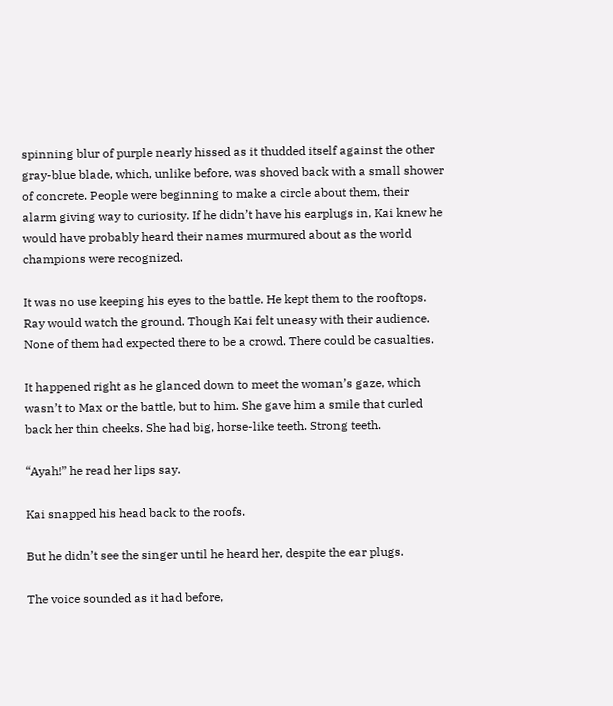spinning blur of purple nearly hissed as it thudded itself against the other gray-blue blade, which, unlike before, was shoved back with a small shower of concrete. People were beginning to make a circle about them, their alarm giving way to curiosity. If he didn’t have his earplugs in, Kai knew he would have probably heard their names murmured about as the world champions were recognized.

It was no use keeping his eyes to the battle. He kept them to the rooftops. Ray would watch the ground. Though Kai felt uneasy with their audience. None of them had expected there to be a crowd. There could be casualties.

It happened right as he glanced down to meet the woman’s gaze, which wasn’t to Max or the battle, but to him. She gave him a smile that curled back her thin cheeks. She had big, horse-like teeth. Strong teeth.

“Ayah!” he read her lips say.

Kai snapped his head back to the roofs.

But he didn’t see the singer until he heard her, despite the ear plugs.

The voice sounded as it had before,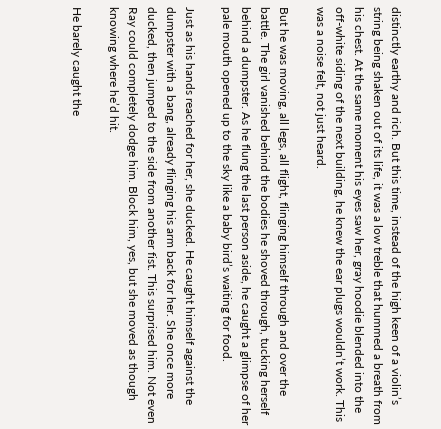distinctly earthy and rich. But this time, instead of the high keen of a violin’s string being shaken out of its life, it was a low treble that hummed a breath from his chest. At the same moment his eyes saw her, gray hoodie blended into the off-white siding of the next building, he knew the ear plugs wouldn’t work. This was a noise felt, not just heard.

But he was moving, all legs, all flight, flinging himself through and over the battle. The girl vanished behind the bodies he shoved through, tucking herself behind a dumpster. As he flung the last person aside, he caught a glimpse of her pale mouth opened up to the sky like a baby bird’s waiting for food.

Just as his hands reached for her, she ducked. He caught himself against the dumpster with a bang, already flinging his arm back for her. She once more ducked, then jumped to the side from another fist. This surprised him. Not even Ray could completely dodge him. Block him, yes, but she moved as though knowing where he’d hit.

He barely caught the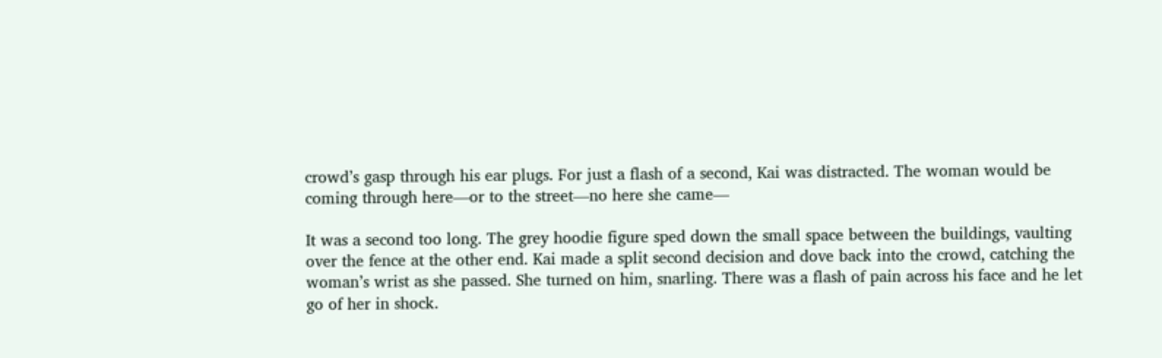crowd’s gasp through his ear plugs. For just a flash of a second, Kai was distracted. The woman would be coming through here—or to the street—no here she came—

It was a second too long. The grey hoodie figure sped down the small space between the buildings, vaulting over the fence at the other end. Kai made a split second decision and dove back into the crowd, catching the woman’s wrist as she passed. She turned on him, snarling. There was a flash of pain across his face and he let go of her in shock.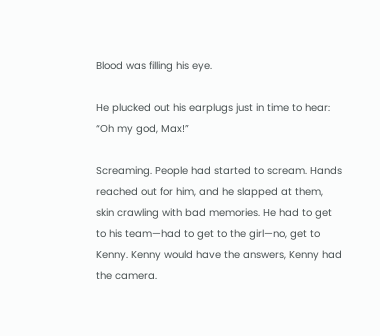Blood was filling his eye.

He plucked out his earplugs just in time to hear: “Oh my god, Max!”

Screaming. People had started to scream. Hands reached out for him, and he slapped at them, skin crawling with bad memories. He had to get to his team—had to get to the girl—no, get to Kenny. Kenny would have the answers, Kenny had the camera.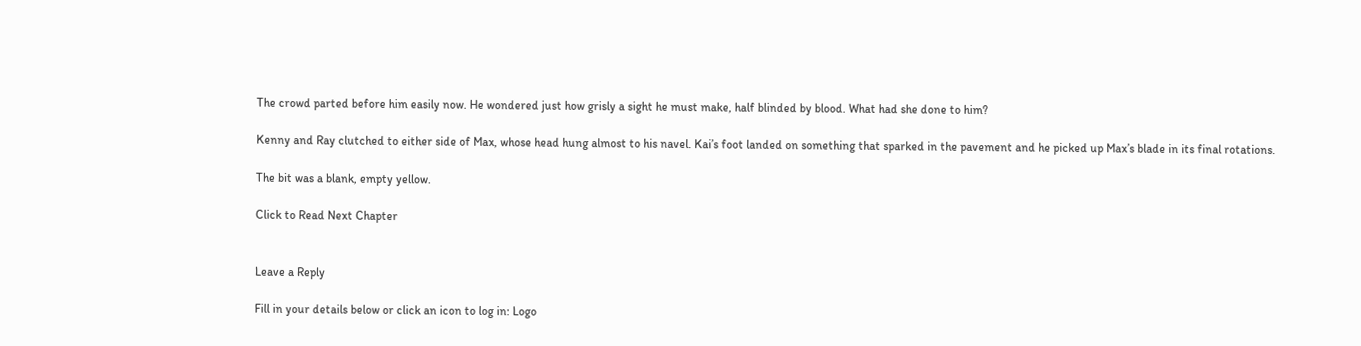The crowd parted before him easily now. He wondered just how grisly a sight he must make, half blinded by blood. What had she done to him?

Kenny and Ray clutched to either side of Max, whose head hung almost to his navel. Kai’s foot landed on something that sparked in the pavement and he picked up Max’s blade in its final rotations.

The bit was a blank, empty yellow.

Click to Read Next Chapter


Leave a Reply

Fill in your details below or click an icon to log in: Logo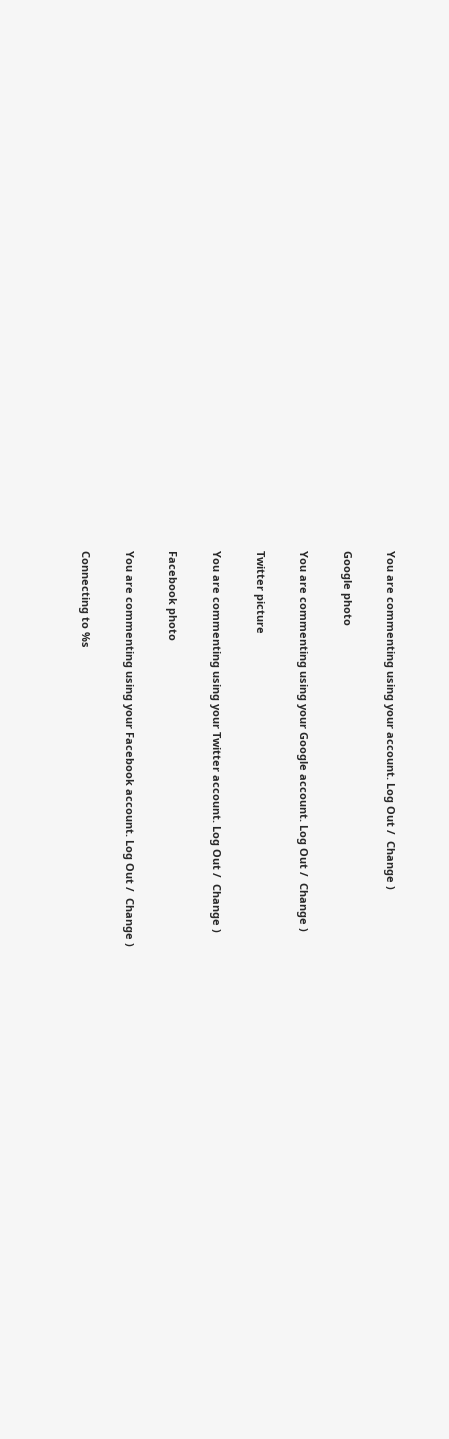You are commenting using your account. Log Out /  Change )

Google photo

You are commenting using your Google account. Log Out /  Change )

Twitter picture

You are commenting using your Twitter account. Log Out /  Change )

Facebook photo

You are commenting using your Facebook account. Log Out /  Change )

Connecting to %s